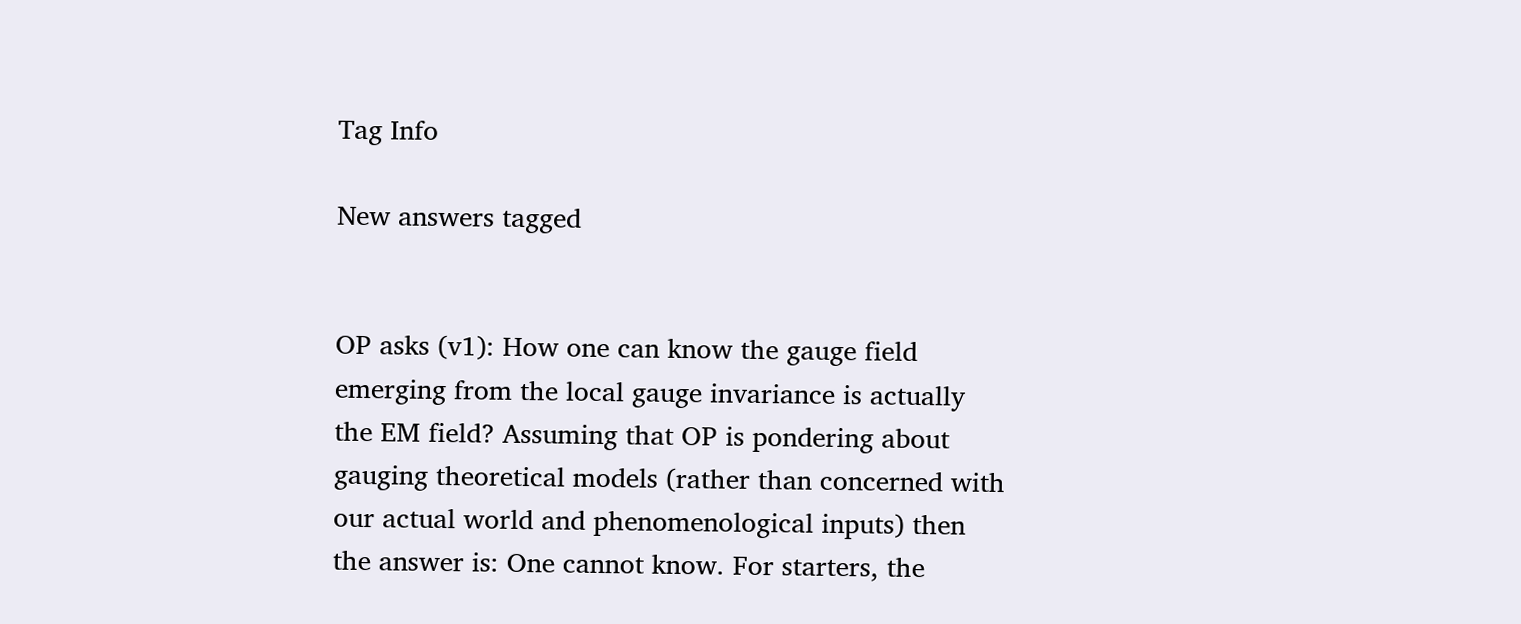Tag Info

New answers tagged


OP asks (v1): How one can know the gauge field emerging from the local gauge invariance is actually the EM field? Assuming that OP is pondering about gauging theoretical models (rather than concerned with our actual world and phenomenological inputs) then the answer is: One cannot know. For starters, the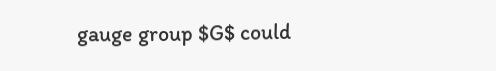gauge group $G$ could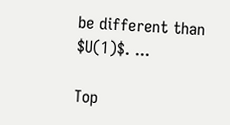be different than $U(1)$. ...

Top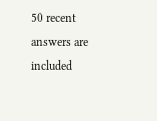50 recent answers are included